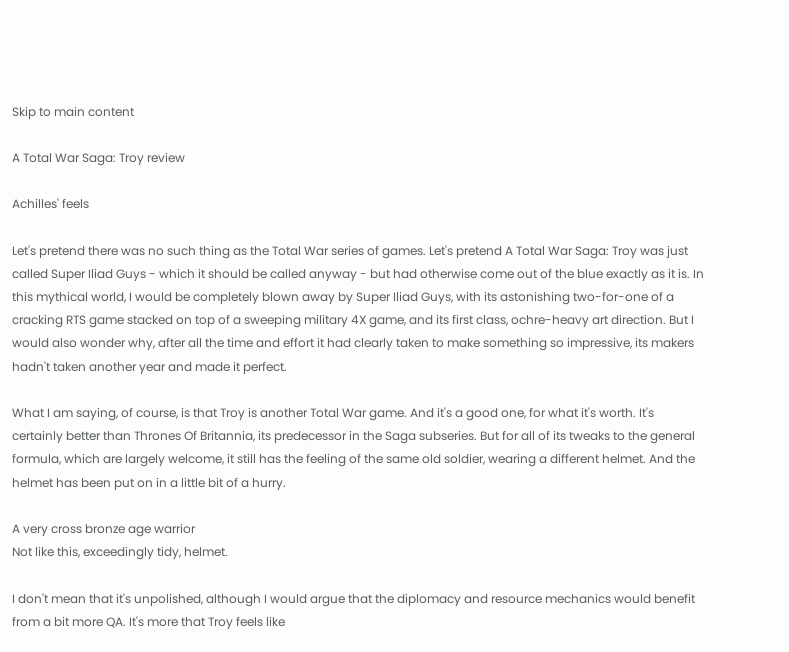Skip to main content

A Total War Saga: Troy review

Achilles' feels

Let's pretend there was no such thing as the Total War series of games. Let's pretend A Total War Saga: Troy was just called Super Iliad Guys - which it should be called anyway - but had otherwise come out of the blue exactly as it is. In this mythical world, I would be completely blown away by Super Iliad Guys, with its astonishing two-for-one of a cracking RTS game stacked on top of a sweeping military 4X game, and its first class, ochre-heavy art direction. But I would also wonder why, after all the time and effort it had clearly taken to make something so impressive, its makers hadn't taken another year and made it perfect.

What I am saying, of course, is that Troy is another Total War game. And it's a good one, for what it's worth. It's certainly better than Thrones Of Britannia, its predecessor in the Saga subseries. But for all of its tweaks to the general formula, which are largely welcome, it still has the feeling of the same old soldier, wearing a different helmet. And the helmet has been put on in a little bit of a hurry.

A very cross bronze age warrior
Not like this, exceedingly tidy, helmet.

I don't mean that it's unpolished, although I would argue that the diplomacy and resource mechanics would benefit from a bit more QA. It's more that Troy feels like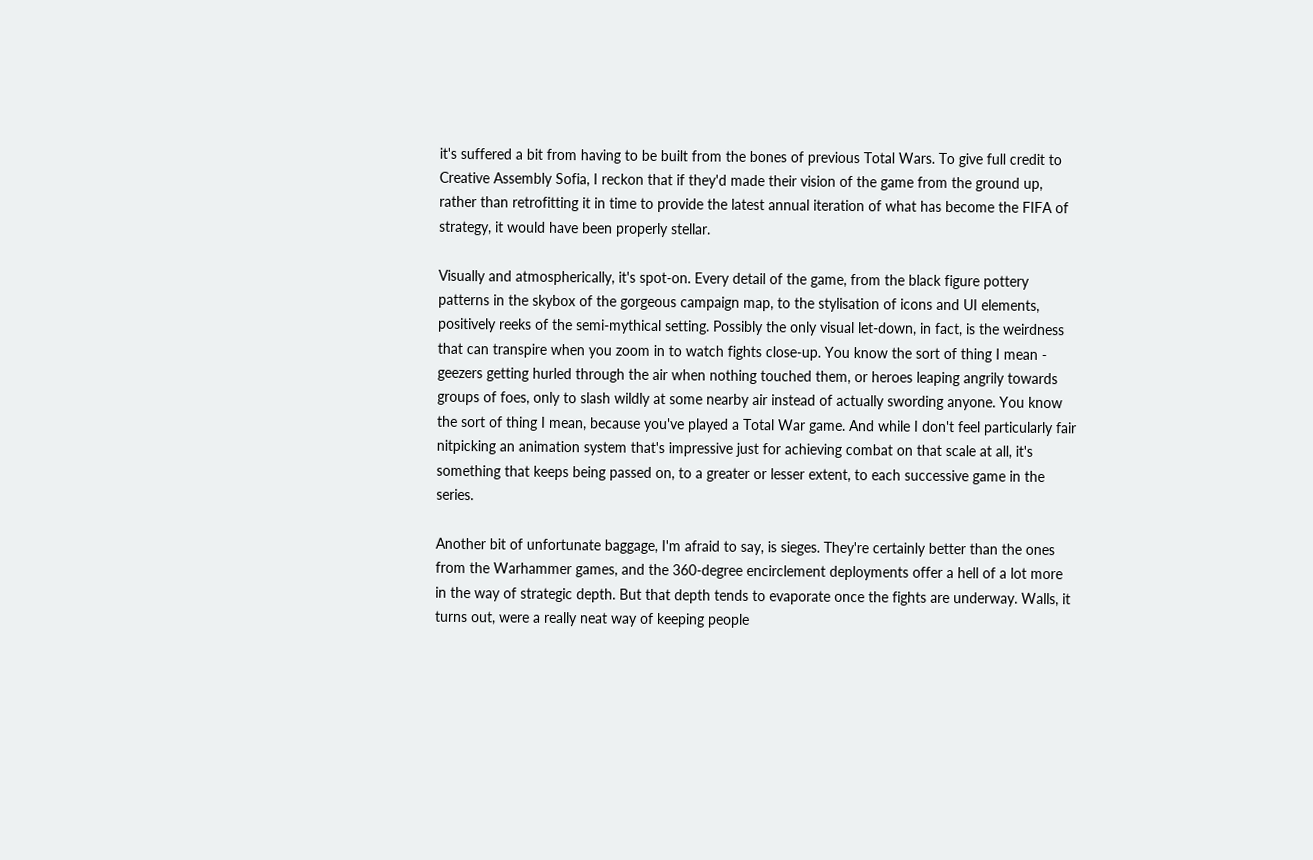it's suffered a bit from having to be built from the bones of previous Total Wars. To give full credit to Creative Assembly Sofia, I reckon that if they'd made their vision of the game from the ground up, rather than retrofitting it in time to provide the latest annual iteration of what has become the FIFA of strategy, it would have been properly stellar.

Visually and atmospherically, it's spot-on. Every detail of the game, from the black figure pottery patterns in the skybox of the gorgeous campaign map, to the stylisation of icons and UI elements, positively reeks of the semi-mythical setting. Possibly the only visual let-down, in fact, is the weirdness that can transpire when you zoom in to watch fights close-up. You know the sort of thing I mean - geezers getting hurled through the air when nothing touched them, or heroes leaping angrily towards groups of foes, only to slash wildly at some nearby air instead of actually swording anyone. You know the sort of thing I mean, because you've played a Total War game. And while I don't feel particularly fair nitpicking an animation system that's impressive just for achieving combat on that scale at all, it's something that keeps being passed on, to a greater or lesser extent, to each successive game in the series.

Another bit of unfortunate baggage, I'm afraid to say, is sieges. They're certainly better than the ones from the Warhammer games, and the 360-degree encirclement deployments offer a hell of a lot more in the way of strategic depth. But that depth tends to evaporate once the fights are underway. Walls, it turns out, were a really neat way of keeping people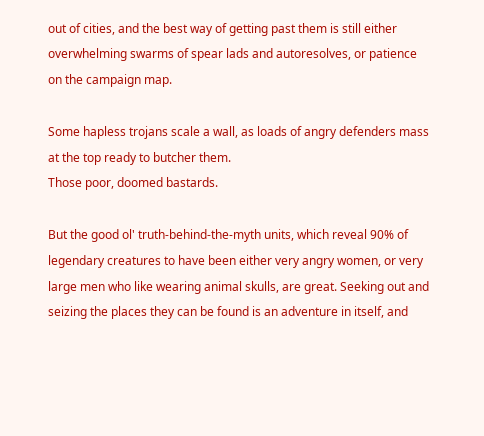out of cities, and the best way of getting past them is still either overwhelming swarms of spear lads and autoresolves, or patience on the campaign map.

Some hapless trojans scale a wall, as loads of angry defenders mass at the top ready to butcher them.
Those poor, doomed bastards.

But the good ol' truth-behind-the-myth units, which reveal 90% of legendary creatures to have been either very angry women, or very large men who like wearing animal skulls, are great. Seeking out and seizing the places they can be found is an adventure in itself, and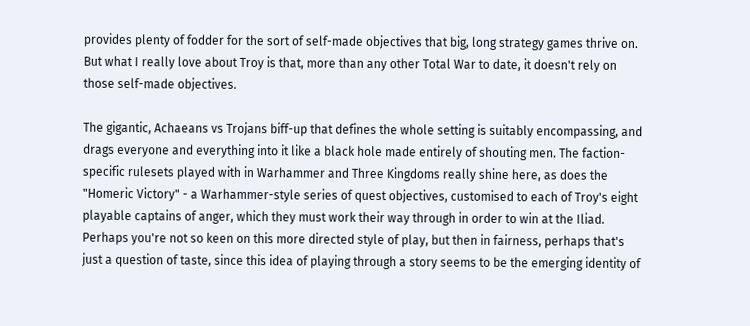provides plenty of fodder for the sort of self-made objectives that big, long strategy games thrive on. But what I really love about Troy is that, more than any other Total War to date, it doesn't rely on those self-made objectives.

The gigantic, Achaeans vs Trojans biff-up that defines the whole setting is suitably encompassing, and drags everyone and everything into it like a black hole made entirely of shouting men. The faction-specific rulesets played with in Warhammer and Three Kingdoms really shine here, as does the "Homeric Victory" - a Warhammer-style series of quest objectives, customised to each of Troy's eight playable captains of anger, which they must work their way through in order to win at the Iliad. Perhaps you're not so keen on this more directed style of play, but then in fairness, perhaps that's just a question of taste, since this idea of playing through a story seems to be the emerging identity of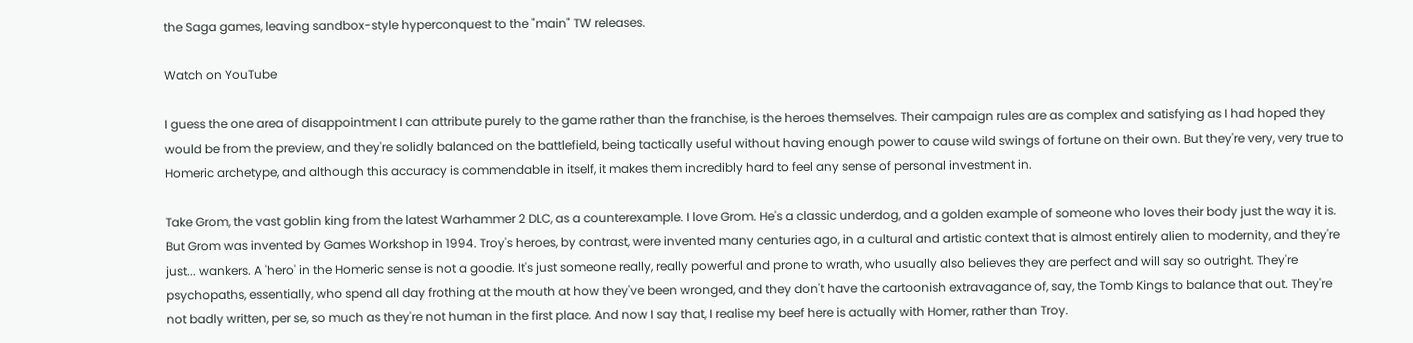the Saga games, leaving sandbox-style hyperconquest to the "main" TW releases.

Watch on YouTube

I guess the one area of disappointment I can attribute purely to the game rather than the franchise, is the heroes themselves. Their campaign rules are as complex and satisfying as I had hoped they would be from the preview, and they're solidly balanced on the battlefield, being tactically useful without having enough power to cause wild swings of fortune on their own. But they're very, very true to Homeric archetype, and although this accuracy is commendable in itself, it makes them incredibly hard to feel any sense of personal investment in.

Take Grom, the vast goblin king from the latest Warhammer 2 DLC, as a counterexample. I love Grom. He's a classic underdog, and a golden example of someone who loves their body just the way it is. But Grom was invented by Games Workshop in 1994. Troy's heroes, by contrast, were invented many centuries ago, in a cultural and artistic context that is almost entirely alien to modernity, and they're just... wankers. A 'hero' in the Homeric sense is not a goodie. It's just someone really, really powerful and prone to wrath, who usually also believes they are perfect and will say so outright. They're psychopaths, essentially, who spend all day frothing at the mouth at how they've been wronged, and they don't have the cartoonish extravagance of, say, the Tomb Kings to balance that out. They're not badly written, per se, so much as they're not human in the first place. And now I say that, I realise my beef here is actually with Homer, rather than Troy.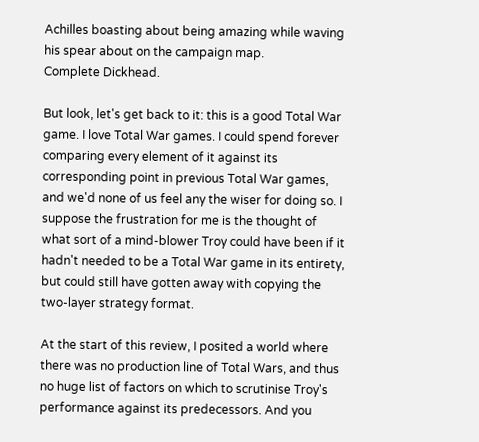Achilles boasting about being amazing while waving his spear about on the campaign map.
Complete Dickhead.

But look, let's get back to it: this is a good Total War game. I love Total War games. I could spend forever comparing every element of it against its corresponding point in previous Total War games, and we'd none of us feel any the wiser for doing so. I suppose the frustration for me is the thought of what sort of a mind-blower Troy could have been if it hadn't needed to be a Total War game in its entirety, but could still have gotten away with copying the two-layer strategy format.

At the start of this review, I posited a world where there was no production line of Total Wars, and thus no huge list of factors on which to scrutinise Troy's performance against its predecessors. And you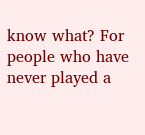know what? For people who have never played a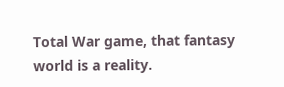Total War game, that fantasy world is a reality.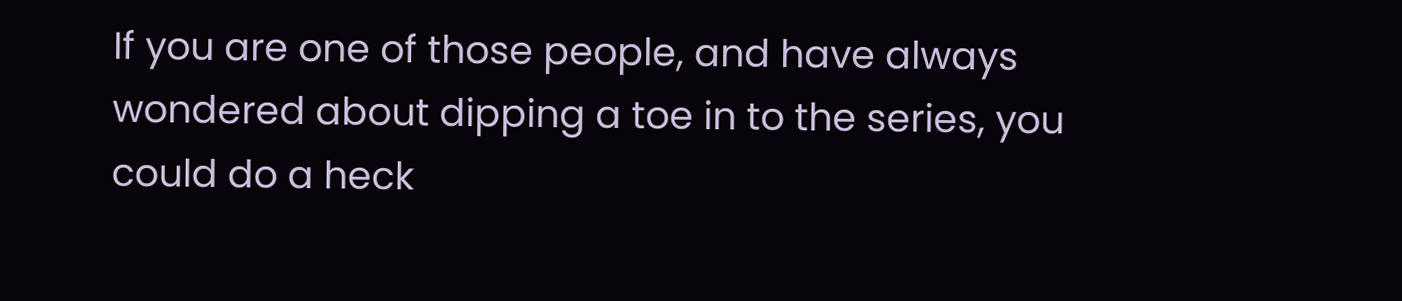If you are one of those people, and have always wondered about dipping a toe in to the series, you could do a heck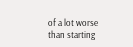of a lot worse than starting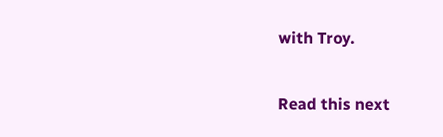with Troy.

Read this next